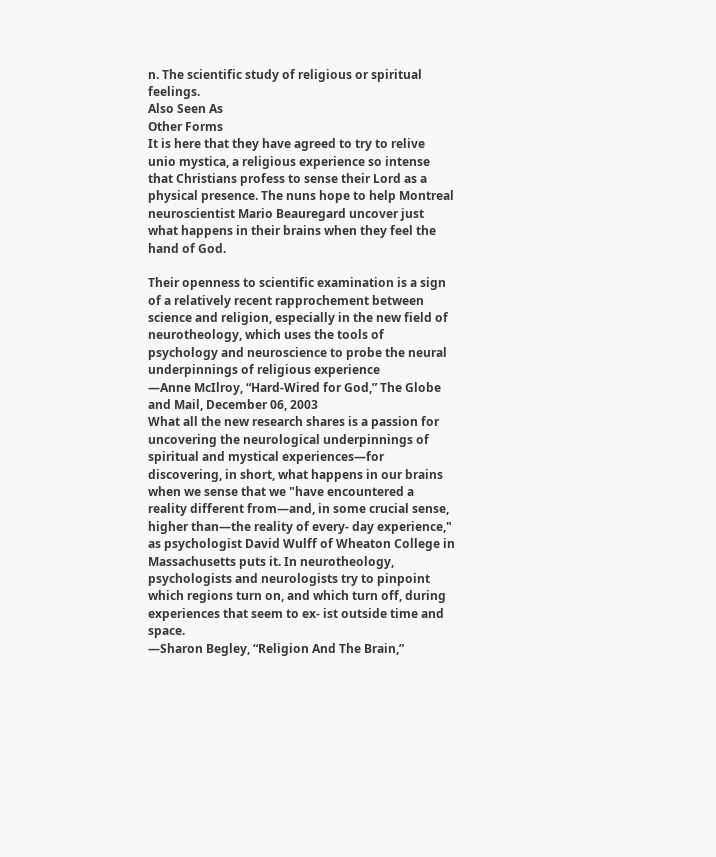n. The scientific study of religious or spiritual feelings.
Also Seen As
Other Forms
It is here that they have agreed to try to relive unio mystica, a religious experience so intense that Christians profess to sense their Lord as a physical presence. The nuns hope to help Montreal neuroscientist Mario Beauregard uncover just what happens in their brains when they feel the hand of God.

Their openness to scientific examination is a sign of a relatively recent rapprochement between science and religion, especially in the new field of neurotheology, which uses the tools of psychology and neuroscience to probe the neural underpinnings of religious experience
—Anne McIlroy, “Hard-Wired for God,” The Globe and Mail, December 06, 2003
What all the new research shares is a passion for uncovering the neurological underpinnings of spiritual and mystical experiences—for discovering, in short, what happens in our brains when we sense that we "have encountered a reality different from—and, in some crucial sense, higher than—the reality of every- day experience," as psychologist David Wulff of Wheaton College in Massachusetts puts it. In neurotheology, psychologists and neurologists try to pinpoint which regions turn on, and which turn off, during experiences that seem to ex- ist outside time and space.
—Sharon Begley, “Religion And The Brain,”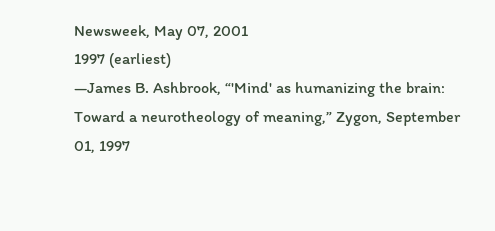Newsweek, May 07, 2001
1997 (earliest)
—James B. Ashbrook, “'Mind' as humanizing the brain: Toward a neurotheology of meaning,” Zygon, September 01, 1997